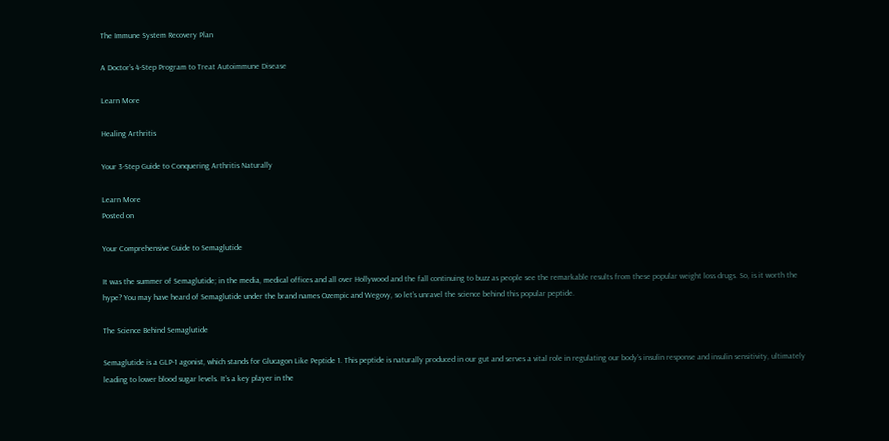The Immune System Recovery Plan

A Doctor’s 4-Step Program to Treat Autoimmune Disease

Learn More

Healing Arthritis

Your 3-Step Guide to Conquering Arthritis Naturally

Learn More
Posted on

Your Comprehensive Guide to Semaglutide

It was the summer of Semaglutide; in the media, medical offices and all over Hollywood and the fall continuing to buzz as people see the remarkable results from these popular weight loss drugs. So, is it worth the hype? You may have heard of Semaglutide under the brand names Ozempic and Wegovy, so let’s unravel the science behind this popular peptide.

The Science Behind Semaglutide

Semaglutide is a GLP-1 agonist, which stands for Glucagon Like Peptide 1. This peptide is naturally produced in our gut and serves a vital role in regulating our body’s insulin response and insulin sensitivity, ultimately leading to lower blood sugar levels. It’s a key player in the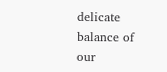delicate balance of our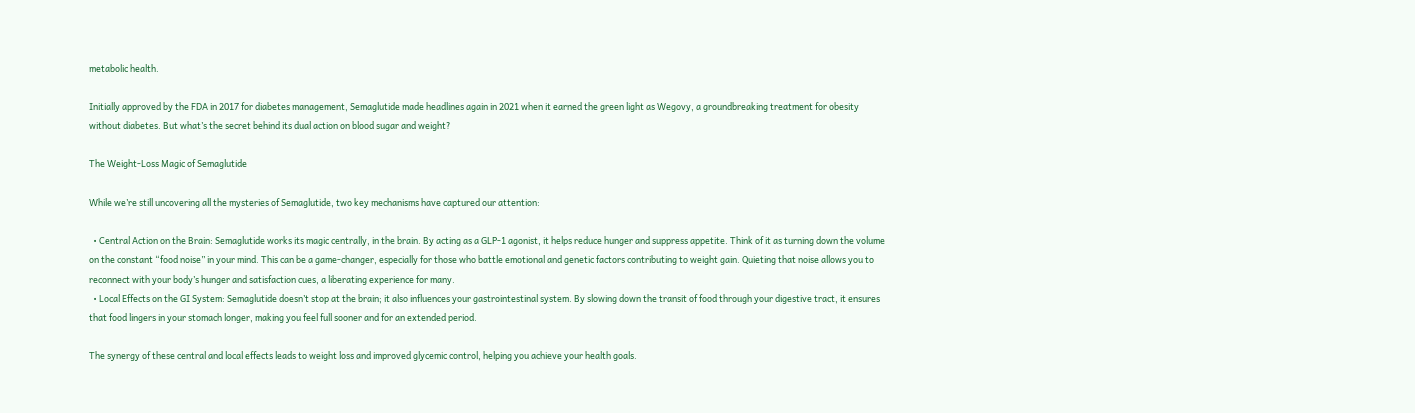metabolic health.

Initially approved by the FDA in 2017 for diabetes management, Semaglutide made headlines again in 2021 when it earned the green light as Wegovy, a groundbreaking treatment for obesity without diabetes. But what’s the secret behind its dual action on blood sugar and weight?

The Weight-Loss Magic of Semaglutide

While we’re still uncovering all the mysteries of Semaglutide, two key mechanisms have captured our attention:

  • Central Action on the Brain: Semaglutide works its magic centrally, in the brain. By acting as a GLP-1 agonist, it helps reduce hunger and suppress appetite. Think of it as turning down the volume on the constant “food noise” in your mind. This can be a game-changer, especially for those who battle emotional and genetic factors contributing to weight gain. Quieting that noise allows you to reconnect with your body’s hunger and satisfaction cues, a liberating experience for many.
  • Local Effects on the GI System: Semaglutide doesn’t stop at the brain; it also influences your gastrointestinal system. By slowing down the transit of food through your digestive tract, it ensures that food lingers in your stomach longer, making you feel full sooner and for an extended period.

The synergy of these central and local effects leads to weight loss and improved glycemic control, helping you achieve your health goals.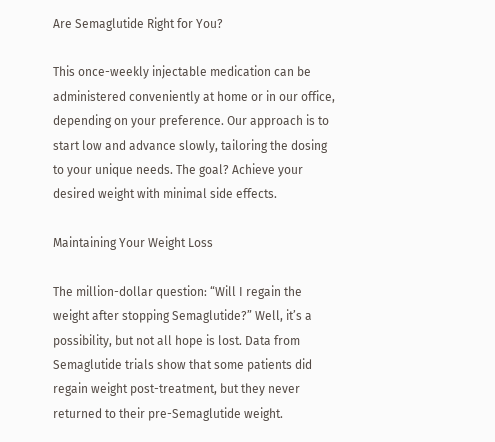Are Semaglutide Right for You?

This once-weekly injectable medication can be administered conveniently at home or in our office, depending on your preference. Our approach is to start low and advance slowly, tailoring the dosing to your unique needs. The goal? Achieve your desired weight with minimal side effects.

Maintaining Your Weight Loss

The million-dollar question: “Will I regain the weight after stopping Semaglutide?” Well, it’s a possibility, but not all hope is lost. Data from Semaglutide trials show that some patients did regain weight post-treatment, but they never returned to their pre-Semaglutide weight.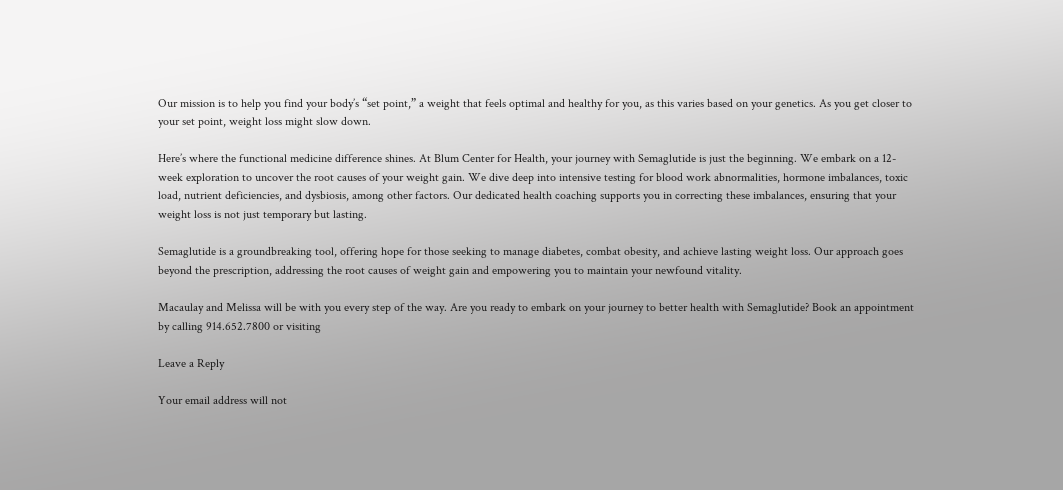Our mission is to help you find your body’s “set point,” a weight that feels optimal and healthy for you, as this varies based on your genetics. As you get closer to your set point, weight loss might slow down.

Here’s where the functional medicine difference shines. At Blum Center for Health, your journey with Semaglutide is just the beginning. We embark on a 12-week exploration to uncover the root causes of your weight gain. We dive deep into intensive testing for blood work abnormalities, hormone imbalances, toxic load, nutrient deficiencies, and dysbiosis, among other factors. Our dedicated health coaching supports you in correcting these imbalances, ensuring that your weight loss is not just temporary but lasting.

Semaglutide is a groundbreaking tool, offering hope for those seeking to manage diabetes, combat obesity, and achieve lasting weight loss. Our approach goes beyond the prescription, addressing the root causes of weight gain and empowering you to maintain your newfound vitality.

Macaulay and Melissa will be with you every step of the way. Are you ready to embark on your journey to better health with Semaglutide? Book an appointment by calling 914.652.7800 or visiting

Leave a Reply

Your email address will not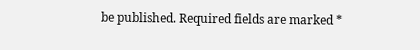be published. Required fields are marked *